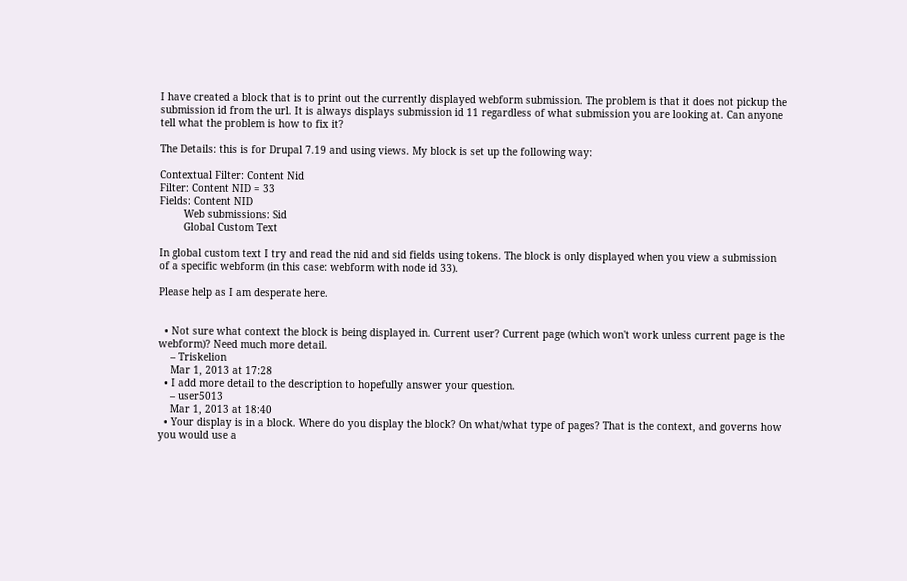I have created a block that is to print out the currently displayed webform submission. The problem is that it does not pickup the submission id from the url. It is always displays submission id 11 regardless of what submission you are looking at. Can anyone tell what the problem is how to fix it?

The Details: this is for Drupal 7.19 and using views. My block is set up the following way:

Contextual Filter: Content Nid
Filter: Content NID = 33
Fields: Content NID
        Web submissions: Sid
        Global Custom Text

In global custom text I try and read the nid and sid fields using tokens. The block is only displayed when you view a submission of a specific webform (in this case: webform with node id 33).

Please help as I am desperate here.


  • Not sure what context the block is being displayed in. Current user? Current page (which won't work unless current page is the webform)? Need much more detail.
    – Triskelion
    Mar 1, 2013 at 17:28
  • I add more detail to the description to hopefully answer your question.
    – user5013
    Mar 1, 2013 at 18:40
  • Your display is in a block. Where do you display the block? On what/what type of pages? That is the context, and governs how you would use a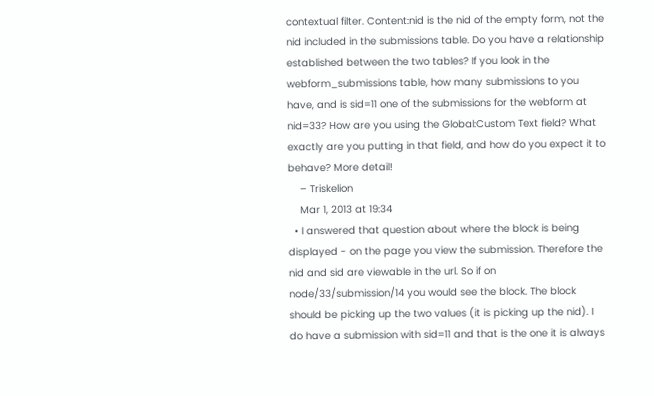contextual filter. Content:nid is the nid of the empty form, not the nid included in the submissions table. Do you have a relationship established between the two tables? If you look in the webform_submissions table, how many submissions to you have, and is sid=11 one of the submissions for the webform at nid=33? How are you using the Global:Custom Text field? What exactly are you putting in that field, and how do you expect it to behave? More detail!
    – Triskelion
    Mar 1, 2013 at 19:34
  • I answered that question about where the block is being displayed - on the page you view the submission. Therefore the nid and sid are viewable in the url. So if on node/33/submission/14 you would see the block. The block should be picking up the two values (it is picking up the nid). I do have a submission with sid=11 and that is the one it is always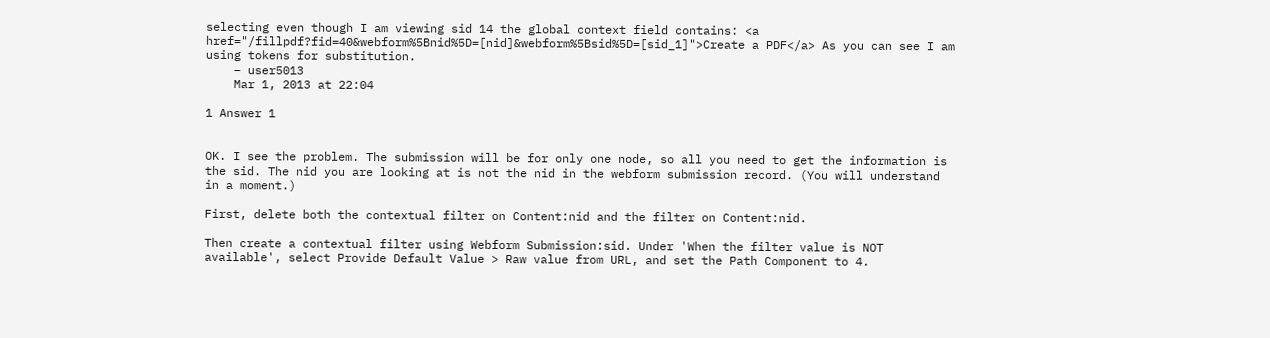selecting even though I am viewing sid 14 the global context field contains: <a href="/fillpdf?fid=40&webform%5Bnid%5D=[nid]&webform%5Bsid%5D=[sid_1]">Create a PDF</a> As you can see I am using tokens for substitution.
    – user5013
    Mar 1, 2013 at 22:04

1 Answer 1


OK. I see the problem. The submission will be for only one node, so all you need to get the information is the sid. The nid you are looking at is not the nid in the webform submission record. (You will understand in a moment.)

First, delete both the contextual filter on Content:nid and the filter on Content:nid.

Then create a contextual filter using Webform Submission:sid. Under 'When the filter value is NOT available', select Provide Default Value > Raw value from URL, and set the Path Component to 4.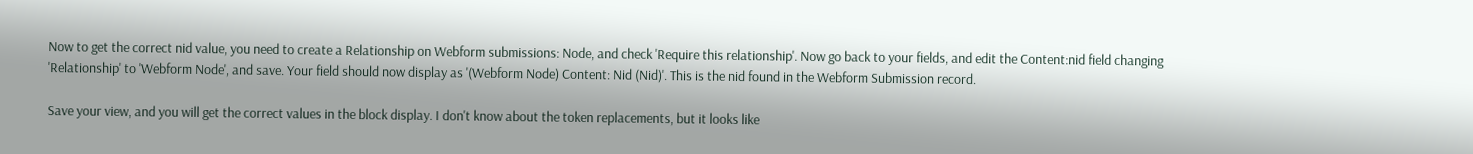Now to get the correct nid value, you need to create a Relationship on Webform submissions: Node, and check 'Require this relationship'. Now go back to your fields, and edit the Content:nid field changing 'Relationship' to 'Webform Node', and save. Your field should now display as '(Webform Node) Content: Nid (Nid)'. This is the nid found in the Webform Submission record.

Save your view, and you will get the correct values in the block display. I don't know about the token replacements, but it looks like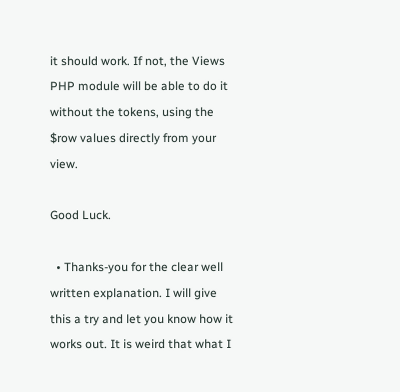it should work. If not, the Views PHP module will be able to do it without the tokens, using the $row values directly from your view.

Good Luck.

  • Thanks-you for the clear well written explanation. I will give this a try and let you know how it works out. It is weird that what I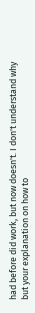had before did work, but now doesn't. I don't understand why but your explanation on how to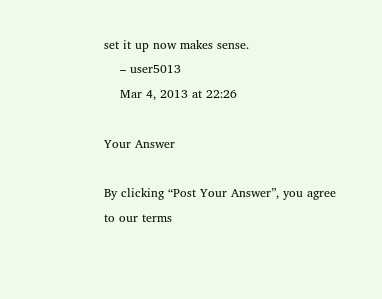set it up now makes sense.
    – user5013
    Mar 4, 2013 at 22:26

Your Answer

By clicking “Post Your Answer”, you agree to our terms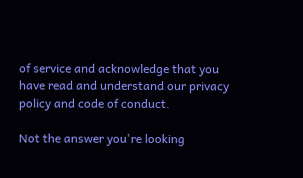of service and acknowledge that you have read and understand our privacy policy and code of conduct.

Not the answer you're looking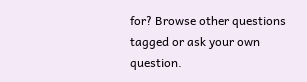for? Browse other questions tagged or ask your own question.